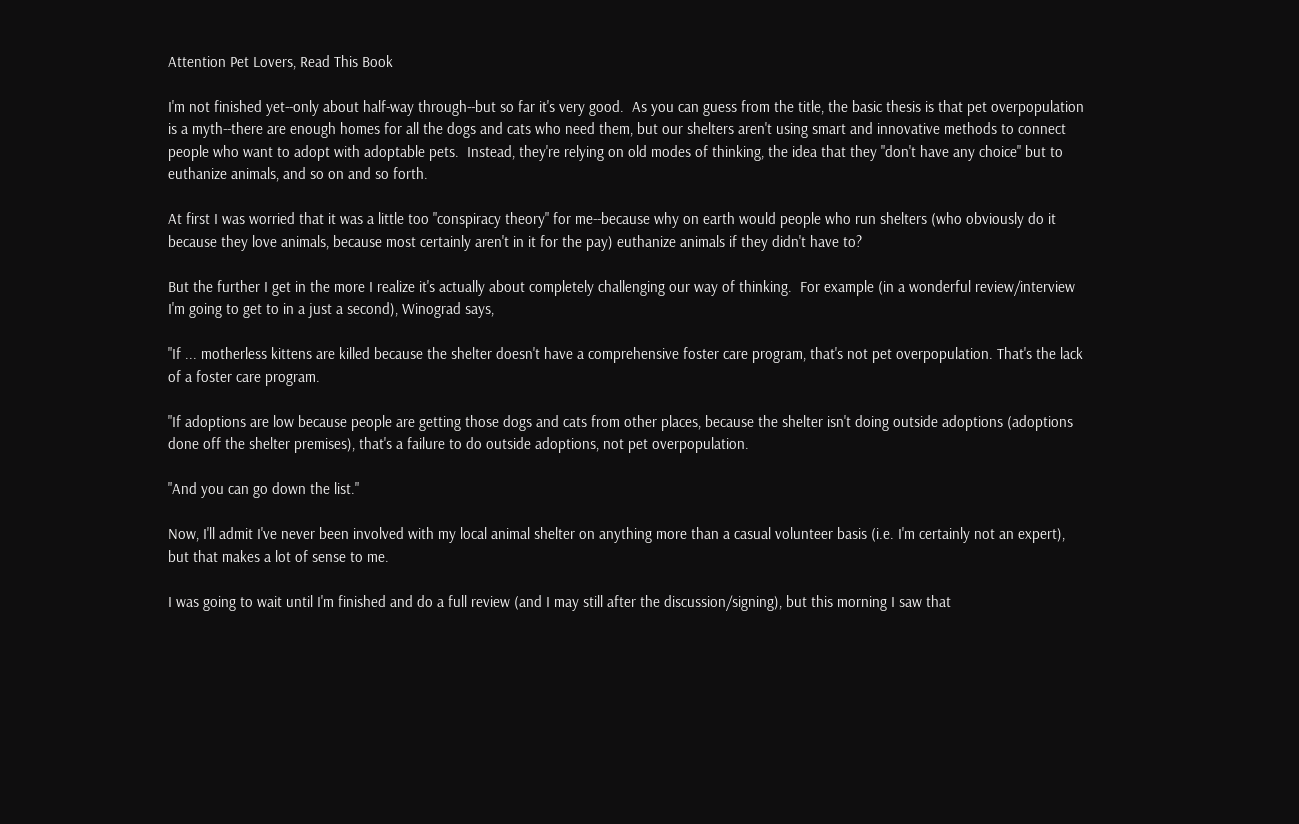Attention Pet Lovers, Read This Book

I'm not finished yet--only about half-way through--but so far it's very good.  As you can guess from the title, the basic thesis is that pet overpopulation is a myth--there are enough homes for all the dogs and cats who need them, but our shelters aren't using smart and innovative methods to connect people who want to adopt with adoptable pets.  Instead, they're relying on old modes of thinking, the idea that they "don't have any choice" but to euthanize animals, and so on and so forth.

At first I was worried that it was a little too "conspiracy theory" for me--because why on earth would people who run shelters (who obviously do it because they love animals, because most certainly aren't in it for the pay) euthanize animals if they didn't have to?

But the further I get in the more I realize it's actually about completely challenging our way of thinking.  For example (in a wonderful review/interview I'm going to get to in a just a second), Winograd says,

"If ... motherless kittens are killed because the shelter doesn't have a comprehensive foster care program, that's not pet overpopulation. That's the lack of a foster care program.

"If adoptions are low because people are getting those dogs and cats from other places, because the shelter isn't doing outside adoptions (adoptions done off the shelter premises), that's a failure to do outside adoptions, not pet overpopulation.

"And you can go down the list."

Now, I'll admit I've never been involved with my local animal shelter on anything more than a casual volunteer basis (i.e. I'm certainly not an expert), but that makes a lot of sense to me.

I was going to wait until I'm finished and do a full review (and I may still after the discussion/signing), but this morning I saw that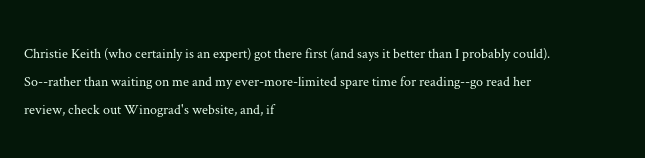Christie Keith (who certainly is an expert) got there first (and says it better than I probably could).  So--rather than waiting on me and my ever-more-limited spare time for reading--go read her review, check out Winograd's website, and, if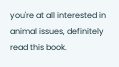you're at all interested in animal issues, definitely read this book.